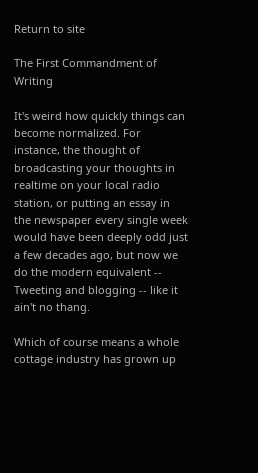Return to site

The First Commandment of Writing

It's weird how quickly things can become normalized. For instance, the thought of broadcasting your thoughts in realtime on your local radio station, or putting an essay in the newspaper every single week would have been deeply odd just a few decades ago, but now we do the modern equivalent -- Tweeting and blogging -- like it ain't no thang.

Which of course means a whole cottage industry has grown up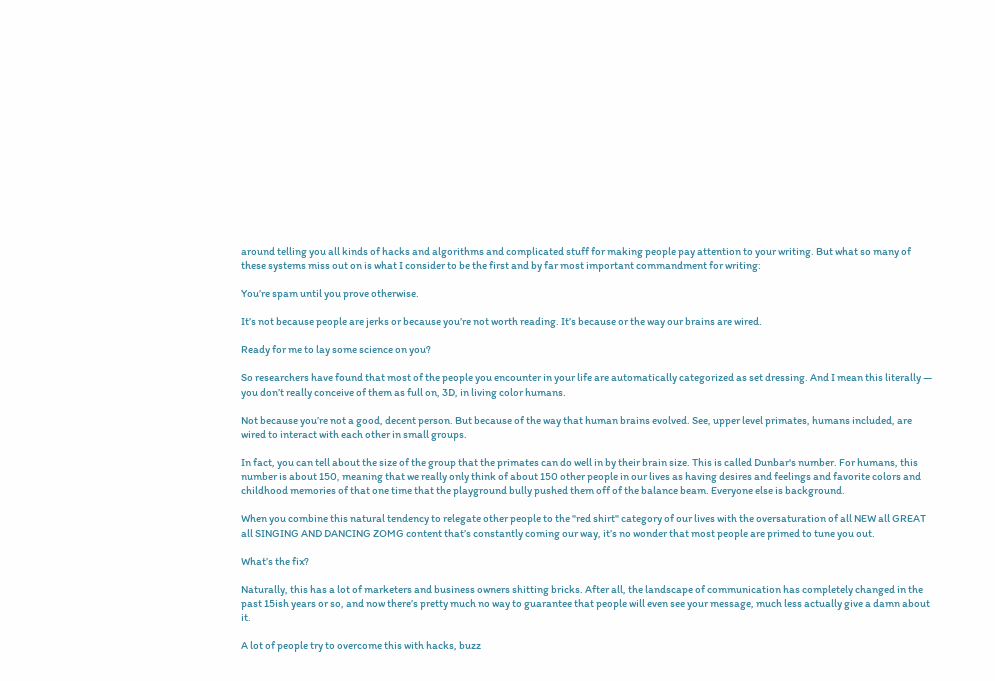around telling you all kinds of hacks and algorithms and complicated stuff for making people pay attention to your writing. But what so many of these systems miss out on is what I consider to be the first and by far most important commandment for writing:

You’re spam until you prove otherwise.

It’s not because people are jerks or because you’re not worth reading. It’s because or the way our brains are wired.

Ready for me to lay some science on you?

So researchers have found that most of the people you encounter in your life are automatically categorized as set dressing. And I mean this literally — you don’t really conceive of them as full on, 3D, in living color humans.

Not because you’re not a good, decent person. But because of the way that human brains evolved. See, upper level primates, humans included, are wired to interact with each other in small groups.

In fact, you can tell about the size of the group that the primates can do well in by their brain size. This is called Dunbar's number. For humans, this number is about 150, meaning that we really only think of about 150 other people in our lives as having desires and feelings and favorite colors and childhood memories of that one time that the playground bully pushed them off of the balance beam. Everyone else is background.

When you combine this natural tendency to relegate other people to the "red shirt" category of our lives with the oversaturation of all NEW all GREAT all SINGING AND DANCING ZOMG content that’s constantly coming our way, it’s no wonder that most people are primed to tune you out.

What’s the fix?

Naturally, this has a lot of marketers and business owners shitting bricks. After all, the landscape of communication has completely changed in the past 15ish years or so, and now there’s pretty much no way to guarantee that people will even see your message, much less actually give a damn about it.

A lot of people try to overcome this with hacks, buzz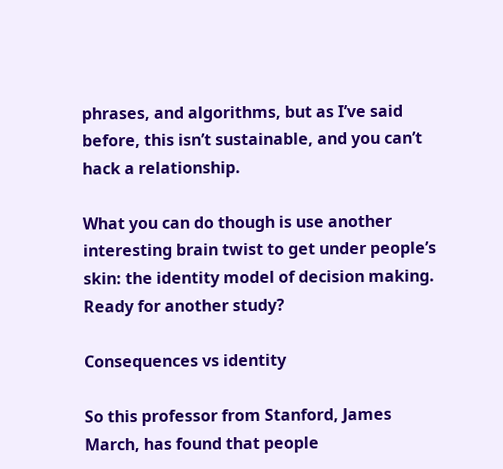phrases, and algorithms, but as I’ve said before, this isn’t sustainable, and you can’t hack a relationship.

What you can do though is use another interesting brain twist to get under people’s skin: the identity model of decision making. Ready for another study?

Consequences vs identity

So this professor from Stanford, James March, has found that people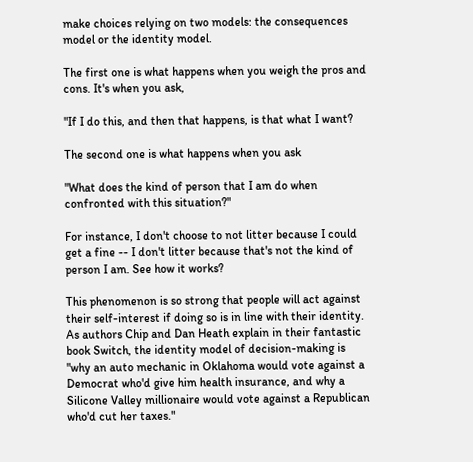make choices relying on two models: the consequences model or the identity model.

The first one is what happens when you weigh the pros and cons. It's when you ask,

"If I do this, and then that happens, is that what I want?

The second one is what happens when you ask

"What does the kind of person that I am do when confronted with this situation?"

For instance, I don't choose to not litter because I could get a fine -- I don't litter because that's not the kind of person I am. See how it works?

This phenomenon is so strong that people will act against their self-interest if doing so is in line with their identity. As authors Chip and Dan Heath explain in their fantastic book Switch, the identity model of decision-making is "why an auto mechanic in Oklahoma would vote against a Democrat who'd give him health insurance, and why a Silicone Valley millionaire would vote against a Republican who'd cut her taxes."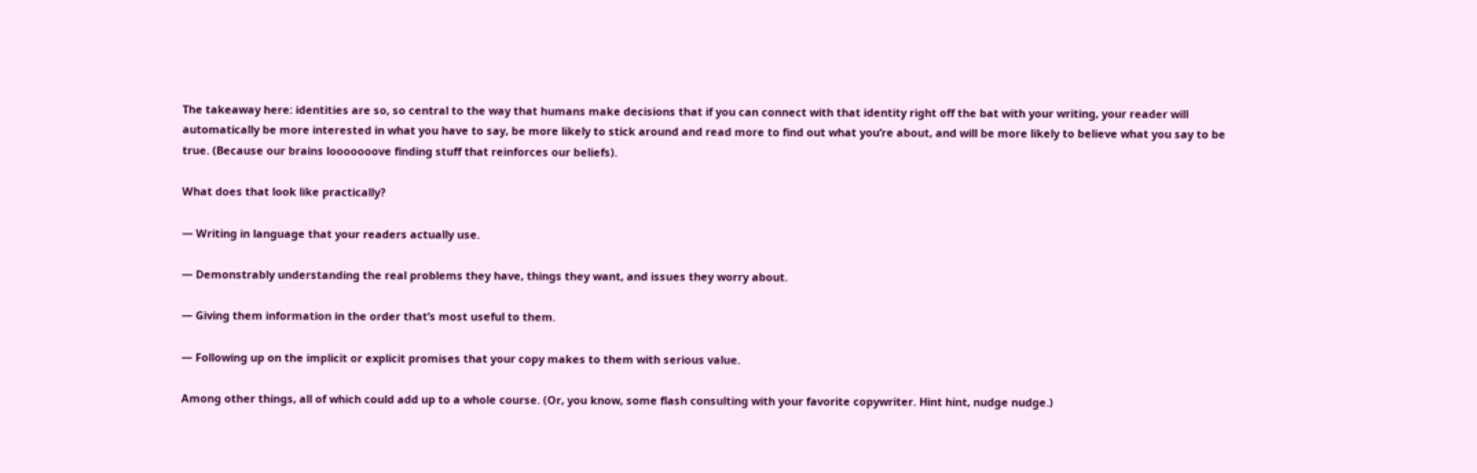The takeaway here: identities are so, so central to the way that humans make decisions that if you can connect with that identity right off the bat with your writing, your reader will automatically be more interested in what you have to say, be more likely to stick around and read more to find out what you’re about, and will be more likely to believe what you say to be true. (Because our brains looooooove finding stuff that reinforces our beliefs).

What does that look like practically?

— Writing in language that your readers actually use.

— Demonstrably understanding the real problems they have, things they want, and issues they worry about.

— Giving them information in the order that’s most useful to them.

— Following up on the implicit or explicit promises that your copy makes to them with serious value.

Among other things, all of which could add up to a whole course. (Or, you know, some flash consulting with your favorite copywriter. Hint hint, nudge nudge.)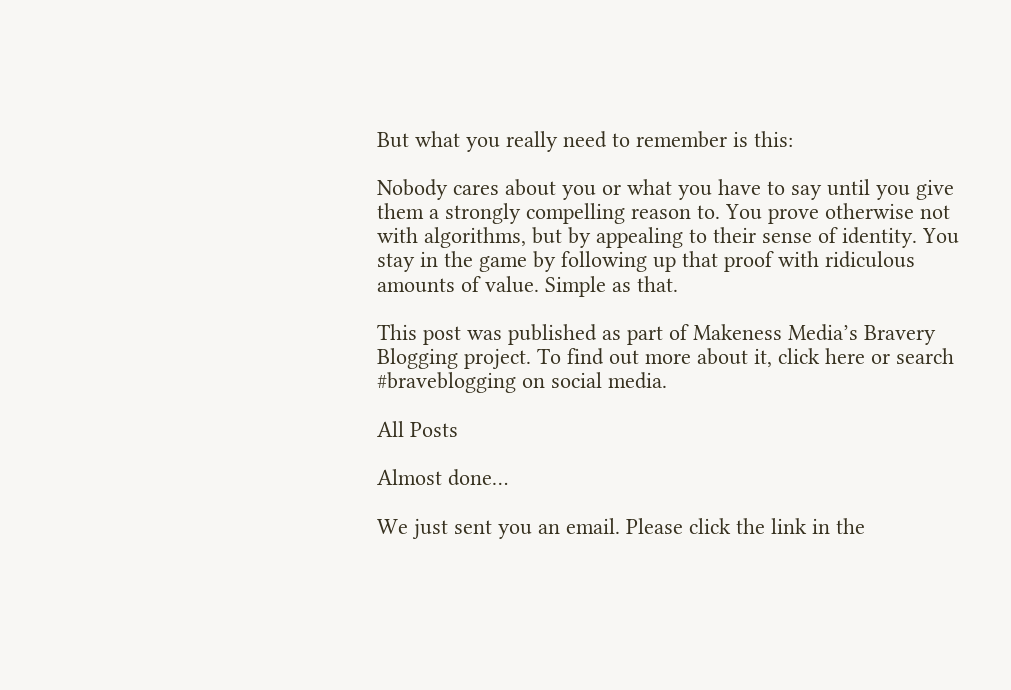But what you really need to remember is this:

Nobody cares about you or what you have to say until you give them a strongly compelling reason to. You prove otherwise not with algorithms, but by appealing to their sense of identity. You stay in the game by following up that proof with ridiculous amounts of value. Simple as that.

This post was published as part of Makeness Media’s Bravery Blogging project. To find out more about it, click here or search #braveblogging on social media.

All Posts

Almost done…

We just sent you an email. Please click the link in the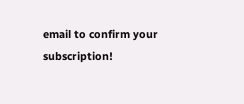email to confirm your subscription!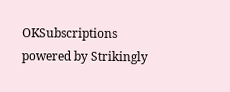OKSubscriptions powered by Strikingly